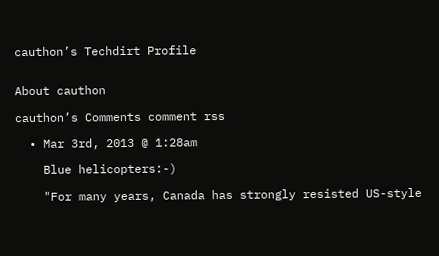cauthon’s Techdirt Profile


About cauthon

cauthon’s Comments comment rss

  • Mar 3rd, 2013 @ 1:28am

    Blue helicopters:-)

    "For many years, Canada has strongly resisted US-style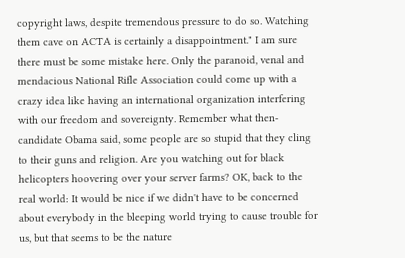copyright laws, despite tremendous pressure to do so. Watching them cave on ACTA is certainly a disappointment." I am sure there must be some mistake here. Only the paranoid, venal and mendacious National Rifle Association could come up with a crazy idea like having an international organization interfering with our freedom and sovereignty. Remember what then-candidate Obama said, some people are so stupid that they cling to their guns and religion. Are you watching out for black helicopters hoovering over your server farms? OK, back to the real world: It would be nice if we didn't have to be concerned about everybody in the bleeping world trying to cause trouble for us, but that seems to be the nature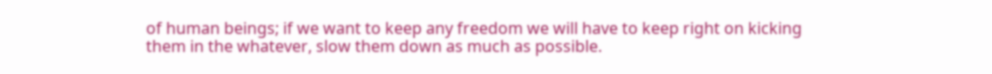of human beings; if we want to keep any freedom we will have to keep right on kicking them in the whatever, slow them down as much as possible.